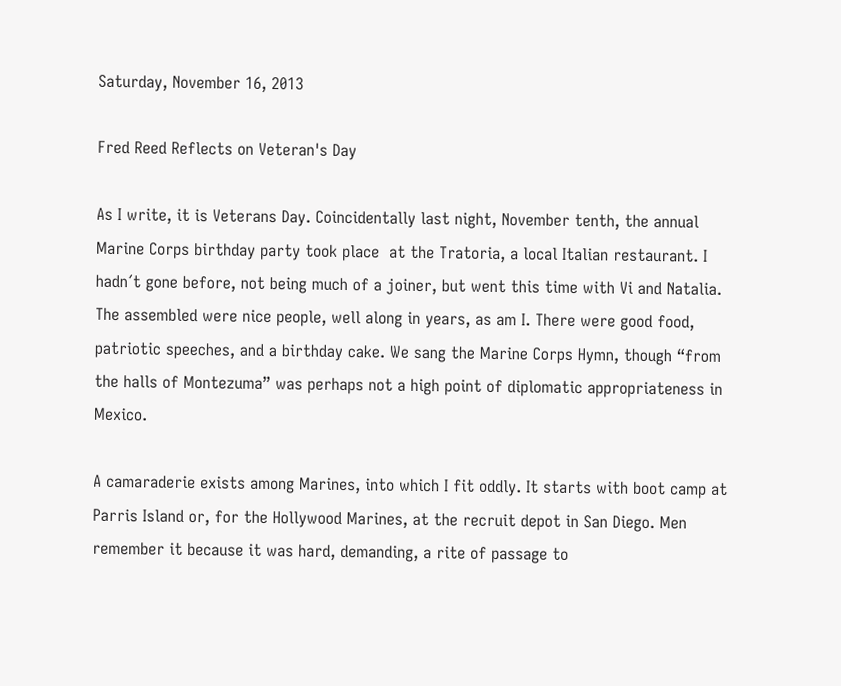Saturday, November 16, 2013

Fred Reed Reflects on Veteran's Day

As I write, it is Veterans Day. Coincidentally last night, November tenth, the annual Marine Corps birthday party took place  at the Tratoria, a local Italian restaurant. I hadn´t gone before, not being much of a joiner, but went this time with Vi and Natalia. The assembled were nice people, well along in years, as am I. There were good food, patriotic speeches, and a birthday cake. We sang the Marine Corps Hymn, though “from the halls of Montezuma” was perhaps not a high point of diplomatic appropriateness in Mexico.

A camaraderie exists among Marines, into which I fit oddly. It starts with boot camp at Parris Island or, for the Hollywood Marines, at the recruit depot in San Diego. Men remember it because it was hard, demanding, a rite of passage to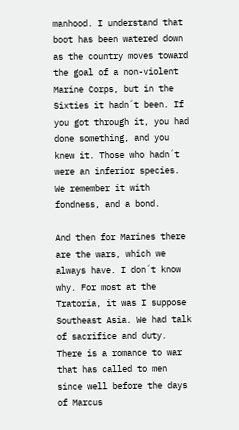manhood. I understand that boot has been watered down as the country moves toward the goal of a non-violent Marine Corps, but in the Sixties it hadn´t been. If you got through it, you had done something, and you knew it. Those who hadn´t were an inferior species. We remember it with fondness, and a bond.

And then for Marines there are the wars, which we always have. I don´t know why. For most at the Tratoria, it was I suppose Southeast Asia. We had talk of sacrifice and duty. There is a romance to war that has called to men since well before the days of Marcus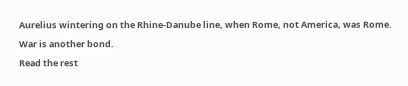Aurelius wintering on the Rhine-Danube line, when Rome, not America, was Rome. War is another bond.
Read the rest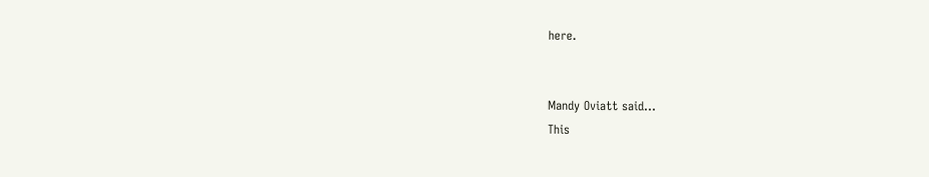here.


Mandy Oviatt said...
This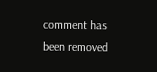comment has been removed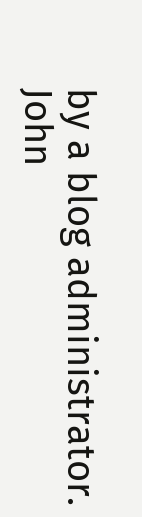by a blog administrator.
John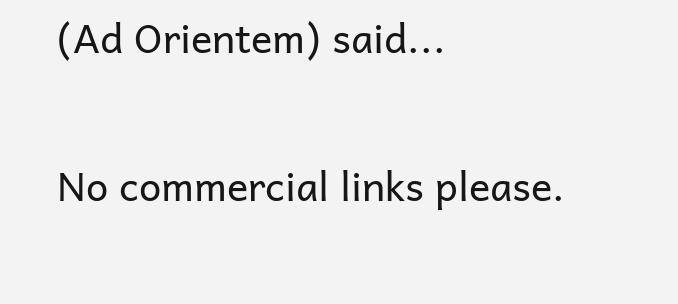(Ad Orientem) said...

No commercial links please.